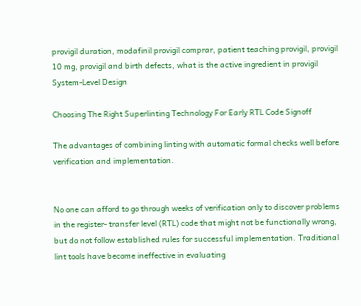provigil duration, modafinil provigil comprar, patient teaching provigil, provigil 10 mg, provigil and birth defects, what is the active ingredient in provigil
System-Level Design

Choosing The Right Superlinting Technology For Early RTL Code Signoff

The advantages of combining linting with automatic formal checks well before verification and implementation.


No one can afford to go through weeks of verification only to discover problems in the register- transfer level (RTL) code that might not be functionally wrong, but do not follow established rules for successful implementation. Traditional lint tools have become ineffective in evaluating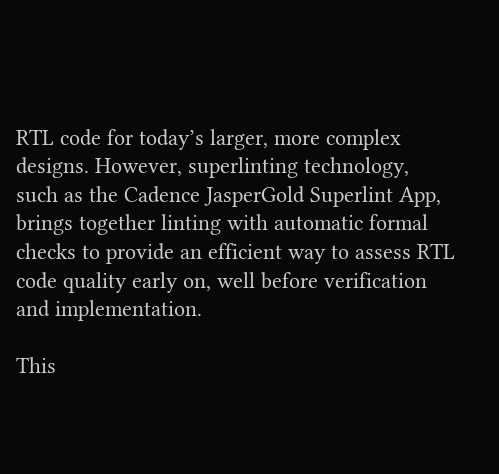RTL code for today’s larger, more complex designs. However, superlinting technology, such as the Cadence JasperGold Superlint App, brings together linting with automatic formal checks to provide an efficient way to assess RTL code quality early on, well before verification and implementation.

This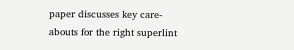paper discusses key care-abouts for the right superlint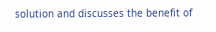solution and discusses the benefit of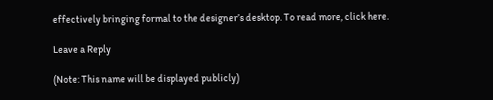effectively bringing formal to the designer’s desktop. To read more, click here.

Leave a Reply

(Note: This name will be displayed publicly)